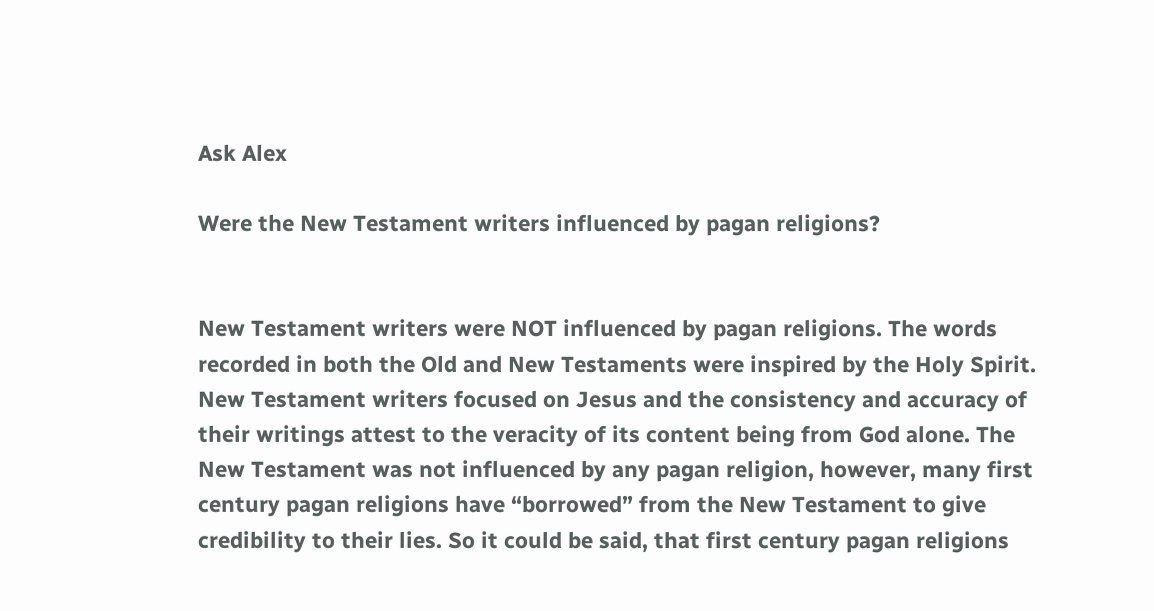Ask Alex

Were the New Testament writers influenced by pagan religions?


New Testament writers were NOT influenced by pagan religions. The words recorded in both the Old and New Testaments were inspired by the Holy Spirit. New Testament writers focused on Jesus and the consistency and accuracy of their writings attest to the veracity of its content being from God alone. The New Testament was not influenced by any pagan religion, however, many first century pagan religions have “borrowed” from the New Testament to give credibility to their lies. So it could be said, that first century pagan religions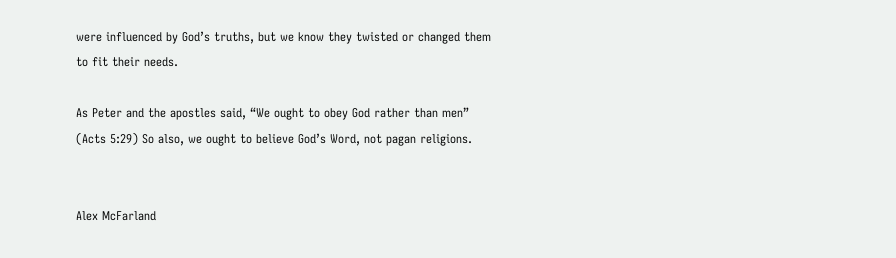were influenced by God’s truths, but we know they twisted or changed them to fit their needs.

As Peter and the apostles said, “We ought to obey God rather than men” (Acts 5:29) So also, we ought to believe God’s Word, not pagan religions.


Alex McFarland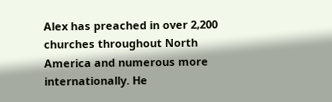Alex has preached in over 2,200 churches throughout North America and numerous more internationally. He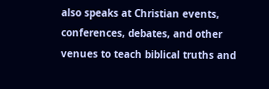also speaks at Christian events, conferences, debates, and other venues to teach biblical truths and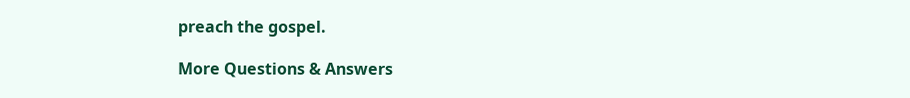preach the gospel.

More Questions & Answers